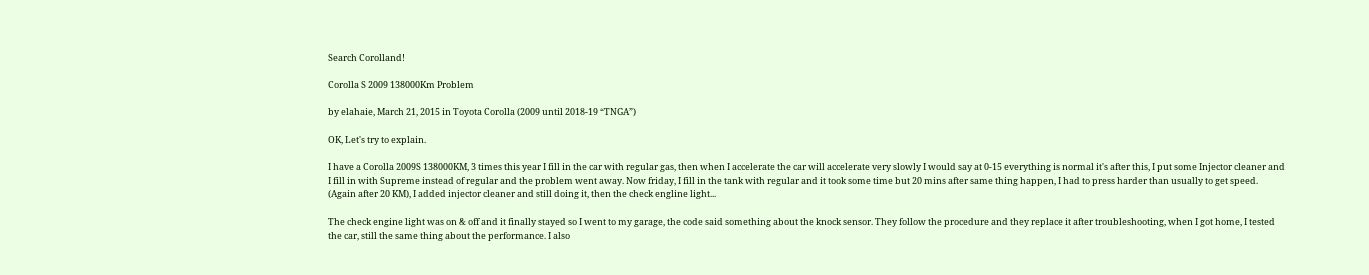Search Corolland!

Corolla S 2009 138000Km Problem

by elahaie, March 21, 2015 in Toyota Corolla (2009 until 2018-19 “TNGA”)

OK, Let's try to explain.

I have a Corolla 2009S 138000KM, 3 times this year I fill in the car with regular gas, then when I accelerate the car will accelerate very slowly I would say at 0-15 everything is normal it's after this, I put some Injector cleaner and I fill in with Supreme instead of regular and the problem went away. Now friday, I fill in the tank with regular and it took some time but 20 mins after same thing happen, I had to press harder than usually to get speed. (Again after 20 KM), I added injector cleaner and still doing it, then the check engline light...

The check engine light was on & off and it finally stayed so I went to my garage, the code said something about the knock sensor. They follow the procedure and they replace it after troubleshooting, when I got home, I tested the car, still the same thing about the performance. I also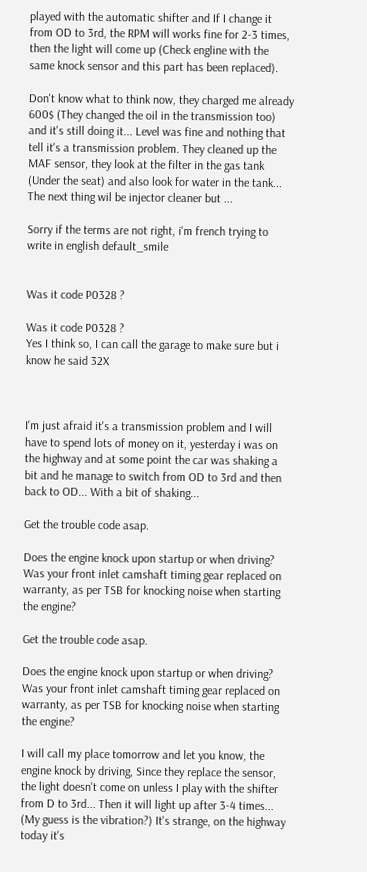played with the automatic shifter and If I change it from OD to 3rd, the RPM will works fine for 2-3 times, then the light will come up (Check engline with the same knock sensor and this part has been replaced).

Don't know what to think now, they charged me already 600$ (They changed the oil in the transmission too) and it's still doing it... Level was fine and nothing that tell it's a transmission problem. They cleaned up the MAF sensor, they look at the filter in the gas tank (Under the seat) and also look for water in the tank... The next thing wil be injector cleaner but ...

Sorry if the terms are not right, i'm french trying to write in english default_smile


Was it code P0328 ?

Was it code P0328 ?
Yes I think so, I can call the garage to make sure but i know he said 32X



I'm just afraid it's a transmission problem and I will have to spend lots of money on it, yesterday i was on the highway and at some point the car was shaking a bit and he manage to switch from OD to 3rd and then back to OD... With a bit of shaking...

Get the trouble code asap.

Does the engine knock upon startup or when driving? Was your front inlet camshaft timing gear replaced on warranty, as per TSB for knocking noise when starting the engine?

Get the trouble code asap.

Does the engine knock upon startup or when driving? Was your front inlet camshaft timing gear replaced on warranty, as per TSB for knocking noise when starting the engine?

I will call my place tomorrow and let you know, the engine knock by driving, Since they replace the sensor, the light doesn't come on unless I play with the shifter from D to 3rd... Then it will light up after 3-4 times... (My guess is the vibration?) It's strange, on the highway today it's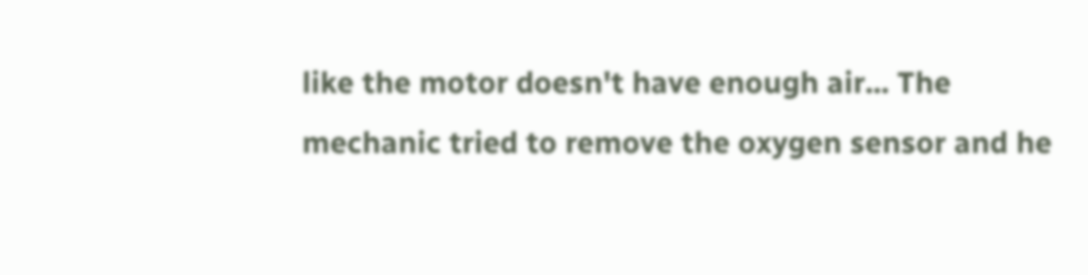like the motor doesn't have enough air... The mechanic tried to remove the oxygen sensor and he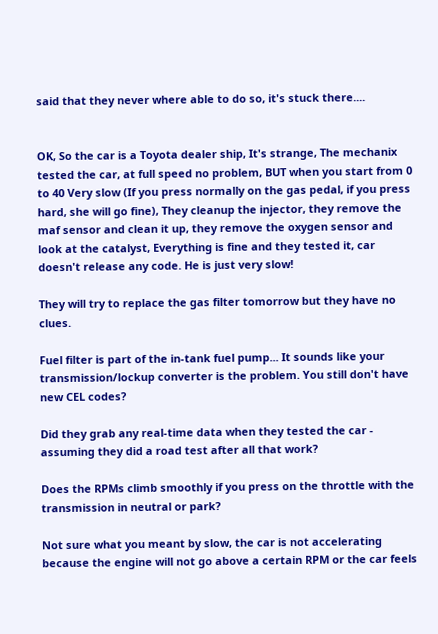said that they never where able to do so, it's stuck there....


OK, So the car is a Toyota dealer ship, It's strange, The mechanix tested the car, at full speed no problem, BUT when you start from 0 to 40 Very slow (If you press normally on the gas pedal, if you press hard, she will go fine), They cleanup the injector, they remove the maf sensor and clean it up, they remove the oxygen sensor and look at the catalyst, Everything is fine and they tested it, car doesn't release any code. He is just very slow!

They will try to replace the gas filter tomorrow but they have no clues.

Fuel filter is part of the in-tank fuel pump... It sounds like your transmission/lockup converter is the problem. You still don't have new CEL codes?

Did they grab any real-time data when they tested the car - assuming they did a road test after all that work?

Does the RPMs climb smoothly if you press on the throttle with the transmission in neutral or park?

Not sure what you meant by slow, the car is not accelerating because the engine will not go above a certain RPM or the car feels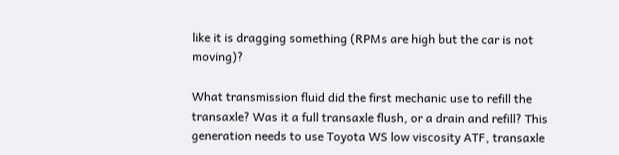like it is dragging something (RPMs are high but the car is not moving)?

What transmission fluid did the first mechanic use to refill the transaxle? Was it a full transaxle flush, or a drain and refill? This generation needs to use Toyota WS low viscosity ATF, transaxle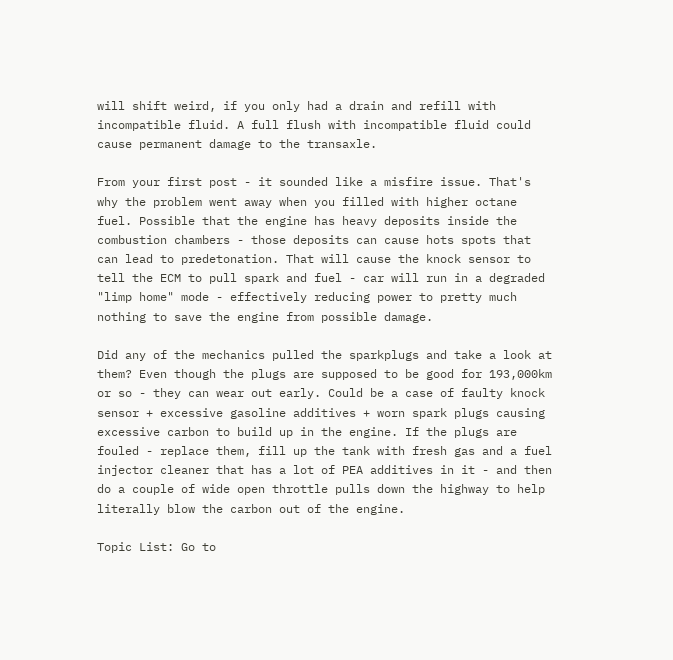will shift weird, if you only had a drain and refill with incompatible fluid. A full flush with incompatible fluid could cause permanent damage to the transaxle.

From your first post - it sounded like a misfire issue. That's why the problem went away when you filled with higher octane fuel. Possible that the engine has heavy deposits inside the combustion chambers - those deposits can cause hots spots that can lead to predetonation. That will cause the knock sensor to tell the ECM to pull spark and fuel - car will run in a degraded "limp home" mode - effectively reducing power to pretty much nothing to save the engine from possible damage.

Did any of the mechanics pulled the sparkplugs and take a look at them? Even though the plugs are supposed to be good for 193,000km or so - they can wear out early. Could be a case of faulty knock sensor + excessive gasoline additives + worn spark plugs causing excessive carbon to build up in the engine. If the plugs are fouled - replace them, fill up the tank with fresh gas and a fuel injector cleaner that has a lot of PEA additives in it - and then do a couple of wide open throttle pulls down the highway to help literally blow the carbon out of the engine.

Topic List: Go to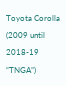Toyota Corolla (2009 until 2018-19 “TNGA”)